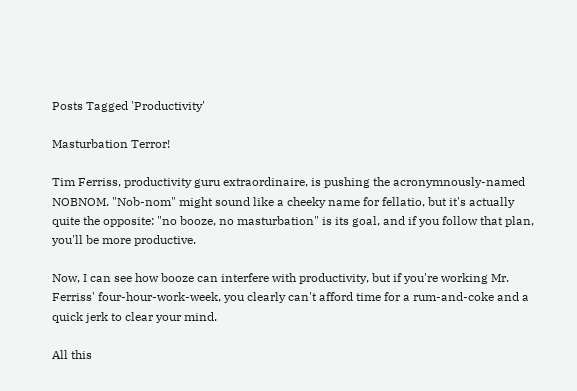Posts Tagged 'Productivity'

Masturbation Terror!

Tim Ferriss, productivity guru extraordinaire, is pushing the acronymnously-named NOBNOM. "Nob-nom" might sound like a cheeky name for fellatio, but it's actually quite the opposite: "no booze, no masturbation" is its goal, and if you follow that plan, you'll be more productive.

Now, I can see how booze can interfere with productivity, but if you're working Mr. Ferriss' four-hour-work-week, you clearly can't afford time for a rum-and-coke and a quick jerk to clear your mind.

All this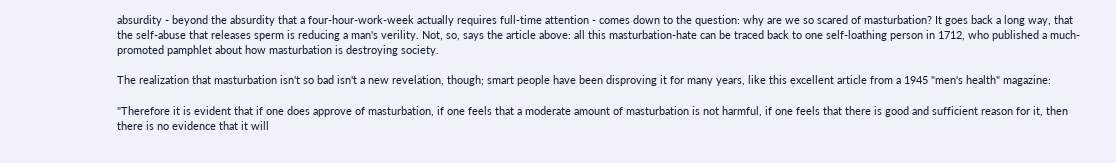absurdity - beyond the absurdity that a four-hour-work-week actually requires full-time attention - comes down to the question: why are we so scared of masturbation? It goes back a long way, that the self-abuse that releases sperm is reducing a man's verility. Not, so, says the article above: all this masturbation-hate can be traced back to one self-loathing person in 1712, who published a much-promoted pamphlet about how masturbation is destroying society.

The realization that masturbation isn't so bad isn't a new revelation, though; smart people have been disproving it for many years, like this excellent article from a 1945 "men's health" magazine:

"Therefore it is evident that if one does approve of masturbation, if one feels that a moderate amount of masturbation is not harmful, if one feels that there is good and sufficient reason for it, then there is no evidence that it will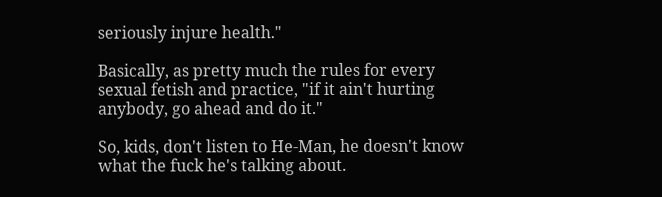seriously injure health."

Basically, as pretty much the rules for every sexual fetish and practice, "if it ain't hurting anybody, go ahead and do it."

So, kids, don't listen to He-Man, he doesn't know what the fuck he's talking about.